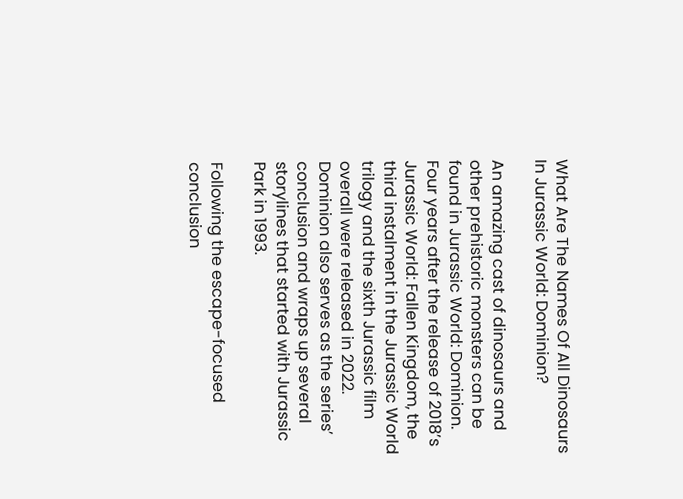What Are The Names Of All Dinosaurs In Jurassic World: Dominion?

An amazing cast of dinosaurs and other prehistoric monsters can be found in Jurassic World: Dominion. Four years after the release of 2018’s Jurassic World: Fallen Kingdom, the third instalment in the Jurassic World trilogy and the sixth Jurassic film overall were released in 2022. Dominion also serves as the series’ conclusion and wraps up several storylines that started with Jurassic Park in 1993.

Following the escape-focused conclusion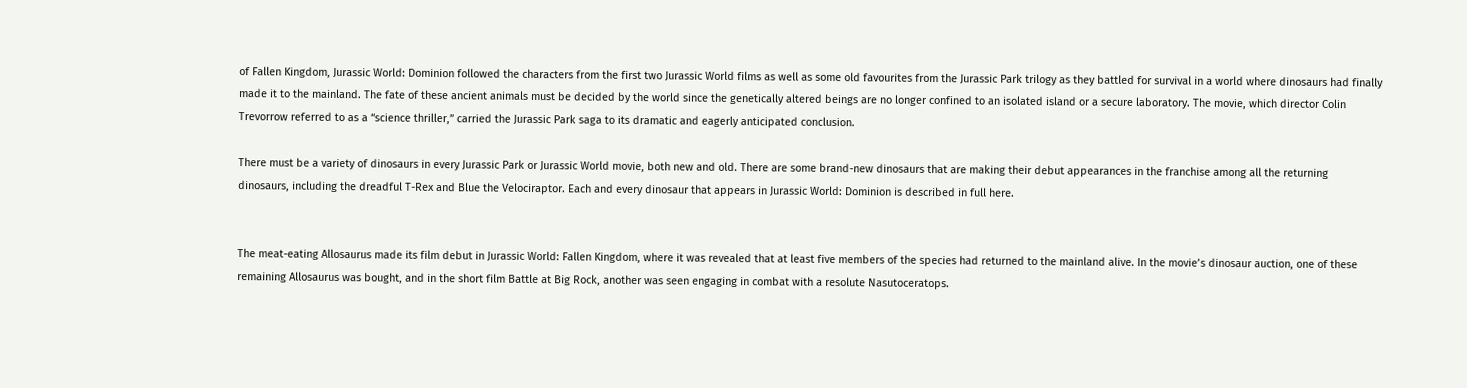of Fallen Kingdom, Jurassic World: Dominion followed the characters from the first two Jurassic World films as well as some old favourites from the Jurassic Park trilogy as they battled for survival in a world where dinosaurs had finally made it to the mainland. The fate of these ancient animals must be decided by the world since the genetically altered beings are no longer confined to an isolated island or a secure laboratory. The movie, which director Colin Trevorrow referred to as a “science thriller,” carried the Jurassic Park saga to its dramatic and eagerly anticipated conclusion.

There must be a variety of dinosaurs in every Jurassic Park or Jurassic World movie, both new and old. There are some brand-new dinosaurs that are making their debut appearances in the franchise among all the returning dinosaurs, including the dreadful T-Rex and Blue the Velociraptor. Each and every dinosaur that appears in Jurassic World: Dominion is described in full here.


The meat-eating Allosaurus made its film debut in Jurassic World: Fallen Kingdom, where it was revealed that at least five members of the species had returned to the mainland alive. In the movie’s dinosaur auction, one of these remaining Allosaurus was bought, and in the short film Battle at Big Rock, another was seen engaging in combat with a resolute Nasutoceratops.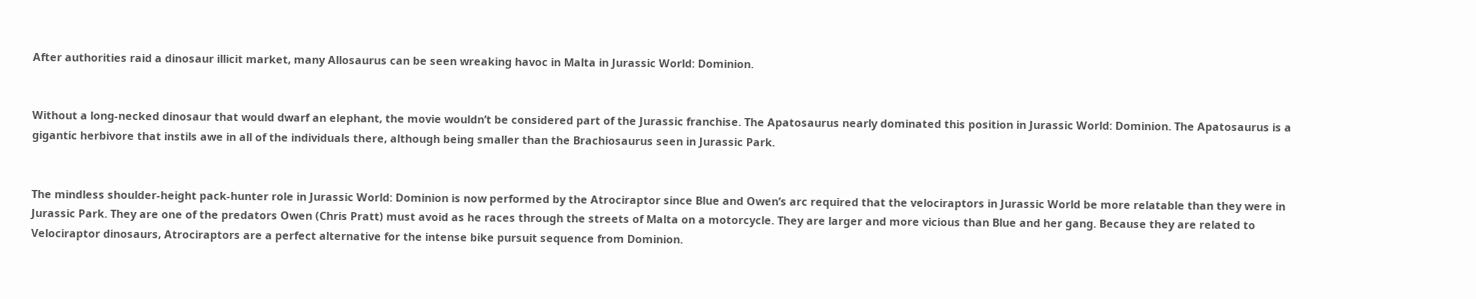After authorities raid a dinosaur illicit market, many Allosaurus can be seen wreaking havoc in Malta in Jurassic World: Dominion.


Without a long-necked dinosaur that would dwarf an elephant, the movie wouldn’t be considered part of the Jurassic franchise. The Apatosaurus nearly dominated this position in Jurassic World: Dominion. The Apatosaurus is a gigantic herbivore that instils awe in all of the individuals there, although being smaller than the Brachiosaurus seen in Jurassic Park.


The mindless shoulder-height pack-hunter role in Jurassic World: Dominion is now performed by the Atrociraptor since Blue and Owen’s arc required that the velociraptors in Jurassic World be more relatable than they were in Jurassic Park. They are one of the predators Owen (Chris Pratt) must avoid as he races through the streets of Malta on a motorcycle. They are larger and more vicious than Blue and her gang. Because they are related to Velociraptor dinosaurs, Atrociraptors are a perfect alternative for the intense bike pursuit sequence from Dominion.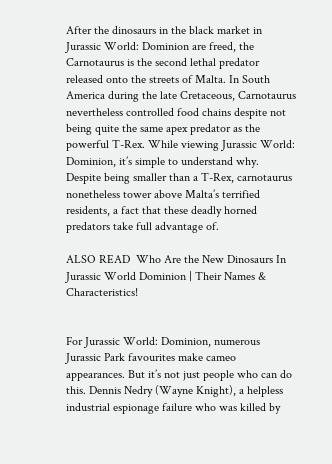After the dinosaurs in the black market in Jurassic World: Dominion are freed, the Carnotaurus is the second lethal predator released onto the streets of Malta. In South America during the late Cretaceous, Carnotaurus nevertheless controlled food chains despite not being quite the same apex predator as the powerful T-Rex. While viewing Jurassic World: Dominion, it’s simple to understand why. Despite being smaller than a T-Rex, carnotaurus nonetheless tower above Malta’s terrified residents, a fact that these deadly horned predators take full advantage of.

ALSO READ  Who Are the New Dinosaurs In Jurassic World Dominion | Their Names & Characteristics!


For Jurassic World: Dominion, numerous Jurassic Park favourites make cameo appearances. But it’s not just people who can do this. Dennis Nedry (Wayne Knight), a helpless industrial espionage failure who was killed by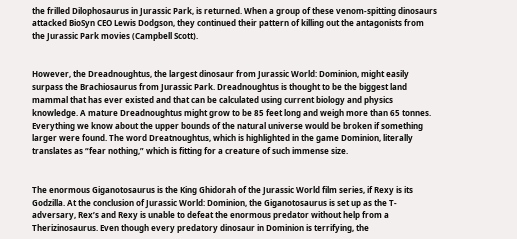the frilled Dilophosaurus in Jurassic Park, is returned. When a group of these venom-spitting dinosaurs attacked BioSyn CEO Lewis Dodgson, they continued their pattern of killing out the antagonists from the Jurassic Park movies (Campbell Scott).


However, the Dreadnoughtus, the largest dinosaur from Jurassic World: Dominion, might easily surpass the Brachiosaurus from Jurassic Park. Dreadnoughtus is thought to be the biggest land mammal that has ever existed and that can be calculated using current biology and physics knowledge. A mature Dreadnoughtus might grow to be 85 feet long and weigh more than 65 tonnes. Everything we know about the upper bounds of the natural universe would be broken if something larger were found. The word Dreatnoughtus, which is highlighted in the game Dominion, literally translates as “fear nothing,” which is fitting for a creature of such immense size.


The enormous Giganotosaurus is the King Ghidorah of the Jurassic World film series, if Rexy is its Godzilla. At the conclusion of Jurassic World: Dominion, the Giganotosaurus is set up as the T-adversary, Rex’s and Rexy is unable to defeat the enormous predator without help from a Therizinosaurus. Even though every predatory dinosaur in Dominion is terrifying, the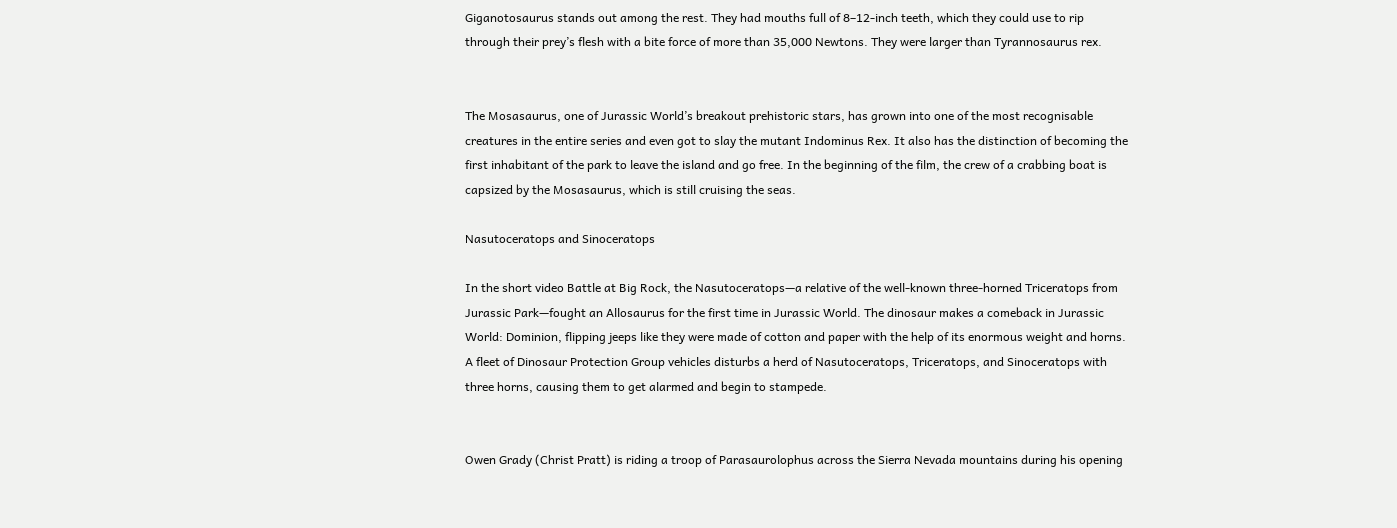Giganotosaurus stands out among the rest. They had mouths full of 8–12-inch teeth, which they could use to rip through their prey’s flesh with a bite force of more than 35,000 Newtons. They were larger than Tyrannosaurus rex.


The Mosasaurus, one of Jurassic World’s breakout prehistoric stars, has grown into one of the most recognisable creatures in the entire series and even got to slay the mutant Indominus Rex. It also has the distinction of becoming the first inhabitant of the park to leave the island and go free. In the beginning of the film, the crew of a crabbing boat is capsized by the Mosasaurus, which is still cruising the seas.

Nasutoceratops and Sinoceratops

In the short video Battle at Big Rock, the Nasutoceratops—a relative of the well-known three-horned Triceratops from Jurassic Park—fought an Allosaurus for the first time in Jurassic World. The dinosaur makes a comeback in Jurassic World: Dominion, flipping jeeps like they were made of cotton and paper with the help of its enormous weight and horns. A fleet of Dinosaur Protection Group vehicles disturbs a herd of Nasutoceratops, Triceratops, and Sinoceratops with three horns, causing them to get alarmed and begin to stampede.


Owen Grady (Christ Pratt) is riding a troop of Parasaurolophus across the Sierra Nevada mountains during his opening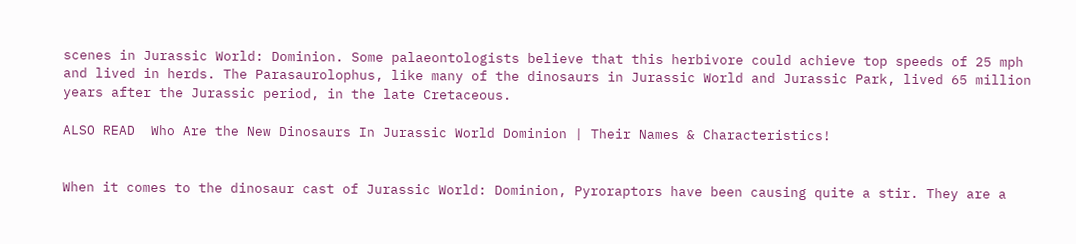scenes in Jurassic World: Dominion. Some palaeontologists believe that this herbivore could achieve top speeds of 25 mph and lived in herds. The Parasaurolophus, like many of the dinosaurs in Jurassic World and Jurassic Park, lived 65 million years after the Jurassic period, in the late Cretaceous.

ALSO READ  Who Are the New Dinosaurs In Jurassic World Dominion | Their Names & Characteristics!


When it comes to the dinosaur cast of Jurassic World: Dominion, Pyroraptors have been causing quite a stir. They are a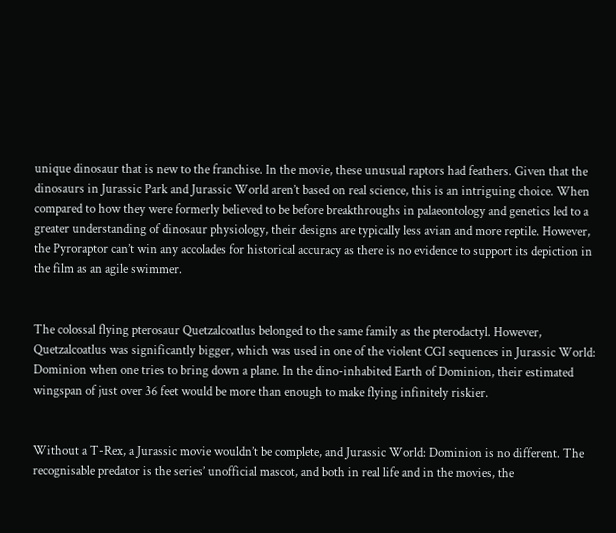unique dinosaur that is new to the franchise. In the movie, these unusual raptors had feathers. Given that the dinosaurs in Jurassic Park and Jurassic World aren’t based on real science, this is an intriguing choice. When compared to how they were formerly believed to be before breakthroughs in palaeontology and genetics led to a greater understanding of dinosaur physiology, their designs are typically less avian and more reptile. However, the Pyroraptor can’t win any accolades for historical accuracy as there is no evidence to support its depiction in the film as an agile swimmer.


The colossal flying pterosaur Quetzalcoatlus belonged to the same family as the pterodactyl. However, Quetzalcoatlus was significantly bigger, which was used in one of the violent CGI sequences in Jurassic World: Dominion when one tries to bring down a plane. In the dino-inhabited Earth of Dominion, their estimated wingspan of just over 36 feet would be more than enough to make flying infinitely riskier.


Without a T-Rex, a Jurassic movie wouldn’t be complete, and Jurassic World: Dominion is no different. The recognisable predator is the series’ unofficial mascot, and both in real life and in the movies, the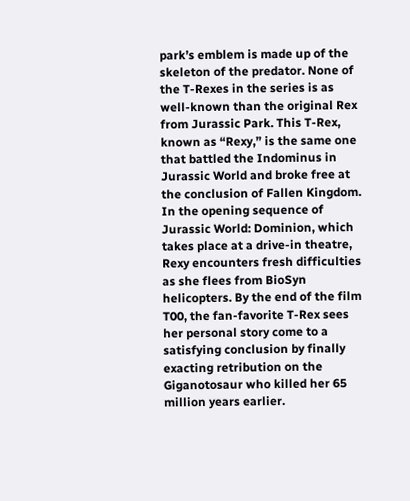park’s emblem is made up of the skeleton of the predator. None of the T-Rexes in the series is as well-known than the original Rex from Jurassic Park. This T-Rex, known as “Rexy,” is the same one that battled the Indominus in Jurassic World and broke free at the conclusion of Fallen Kingdom. In the opening sequence of Jurassic World: Dominion, which takes place at a drive-in theatre, Rexy encounters fresh difficulties as she flees from BioSyn helicopters. By the end of the film T00, the fan-favorite T-Rex sees her personal story come to a satisfying conclusion by finally exacting retribution on the Giganotosaur who killed her 65 million years earlier.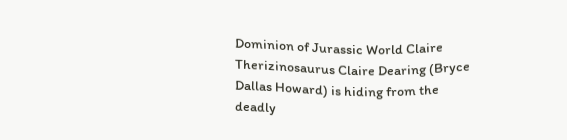Dominion of Jurassic World Claire Therizinosaurus Claire Dearing (Bryce Dallas Howard) is hiding from the deadly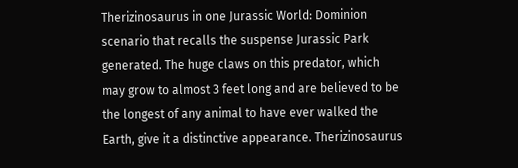Therizinosaurus in one Jurassic World: Dominion scenario that recalls the suspense Jurassic Park generated. The huge claws on this predator, which may grow to almost 3 feet long and are believed to be the longest of any animal to have ever walked the Earth, give it a distinctive appearance. Therizinosaurus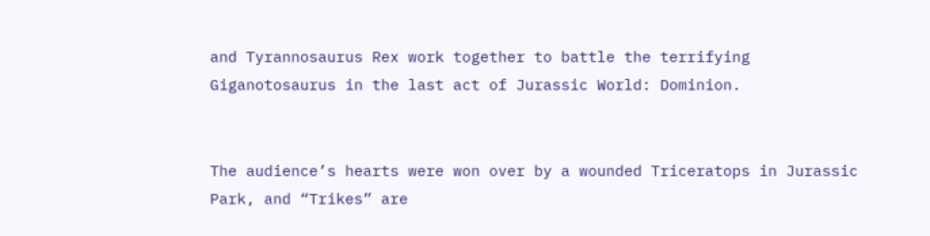and Tyrannosaurus Rex work together to battle the terrifying Giganotosaurus in the last act of Jurassic World: Dominion.


The audience’s hearts were won over by a wounded Triceratops in Jurassic Park, and “Trikes” are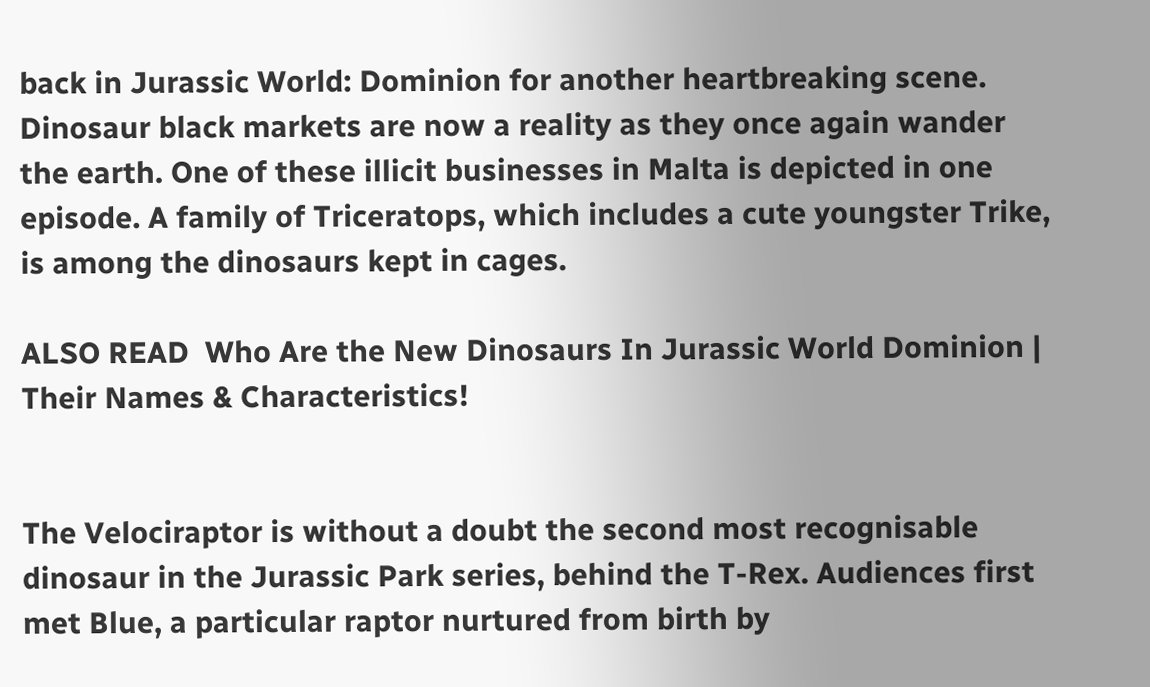back in Jurassic World: Dominion for another heartbreaking scene. Dinosaur black markets are now a reality as they once again wander the earth. One of these illicit businesses in Malta is depicted in one episode. A family of Triceratops, which includes a cute youngster Trike, is among the dinosaurs kept in cages.

ALSO READ  Who Are the New Dinosaurs In Jurassic World Dominion | Their Names & Characteristics!


The Velociraptor is without a doubt the second most recognisable dinosaur in the Jurassic Park series, behind the T-Rex. Audiences first met Blue, a particular raptor nurtured from birth by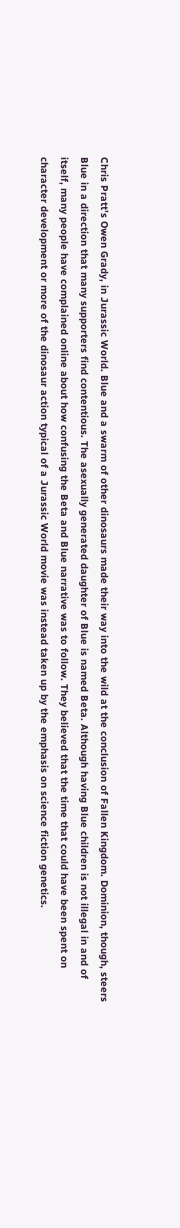Chris Pratt’s Owen Grady, in Jurassic World. Blue and a swarm of other dinosaurs made their way into the wild at the conclusion of Fallen Kingdom. Dominion, though, steers Blue in a direction that many supporters find contentious. The asexually generated daughter of Blue is named Beta. Although having Blue children is not illegal in and of itself, many people have complained online about how confusing the Beta and Blue narrative was to follow. They believed that the time that could have been spent on character development or more of the dinosaur action typical of a Jurassic World movie was instead taken up by the emphasis on science fiction genetics.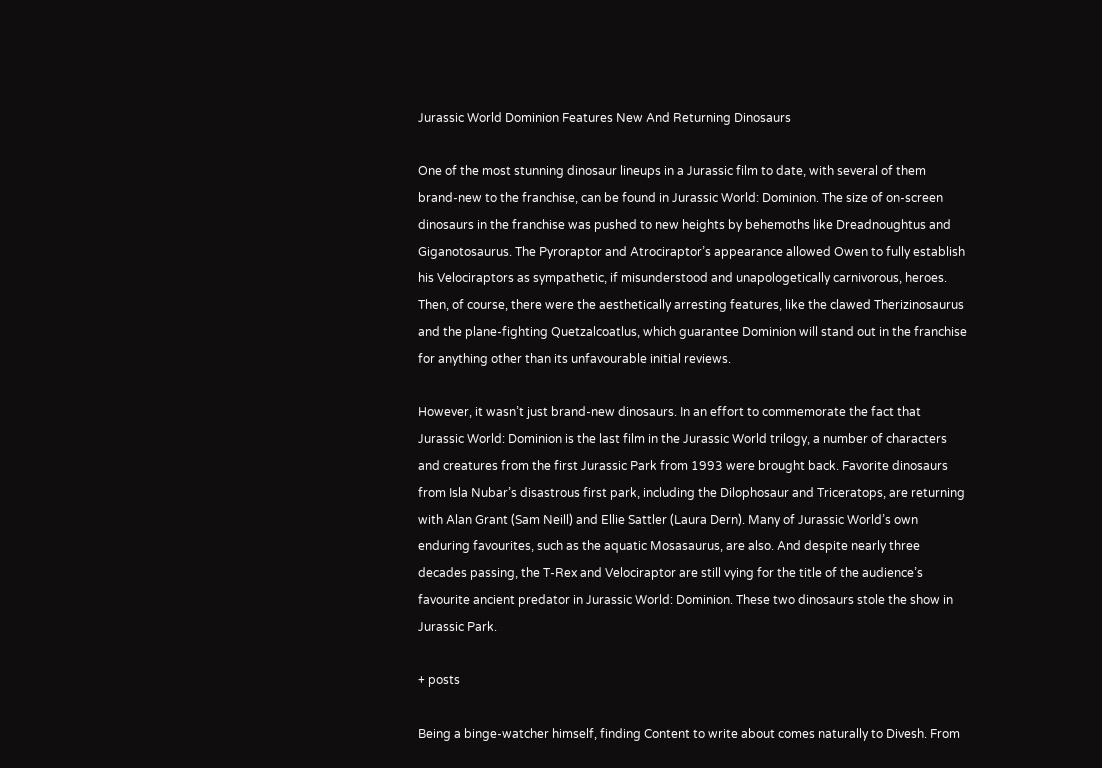Jurassic World Dominion Features New And Returning Dinosaurs

One of the most stunning dinosaur lineups in a Jurassic film to date, with several of them brand-new to the franchise, can be found in Jurassic World: Dominion. The size of on-screen dinosaurs in the franchise was pushed to new heights by behemoths like Dreadnoughtus and Giganotosaurus. The Pyroraptor and Atrociraptor’s appearance allowed Owen to fully establish his Velociraptors as sympathetic, if misunderstood and unapologetically carnivorous, heroes. Then, of course, there were the aesthetically arresting features, like the clawed Therizinosaurus and the plane-fighting Quetzalcoatlus, which guarantee Dominion will stand out in the franchise for anything other than its unfavourable initial reviews.

However, it wasn’t just brand-new dinosaurs. In an effort to commemorate the fact that Jurassic World: Dominion is the last film in the Jurassic World trilogy, a number of characters and creatures from the first Jurassic Park from 1993 were brought back. Favorite dinosaurs from Isla Nubar’s disastrous first park, including the Dilophosaur and Triceratops, are returning with Alan Grant (Sam Neill) and Ellie Sattler (Laura Dern). Many of Jurassic World’s own enduring favourites, such as the aquatic Mosasaurus, are also. And despite nearly three decades passing, the T-Rex and Velociraptor are still vying for the title of the audience’s favourite ancient predator in Jurassic World: Dominion. These two dinosaurs stole the show in Jurassic Park.

+ posts

Being a binge-watcher himself, finding Content to write about comes naturally to Divesh. From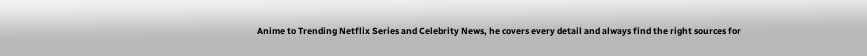Anime to Trending Netflix Series and Celebrity News, he covers every detail and always find the right sources for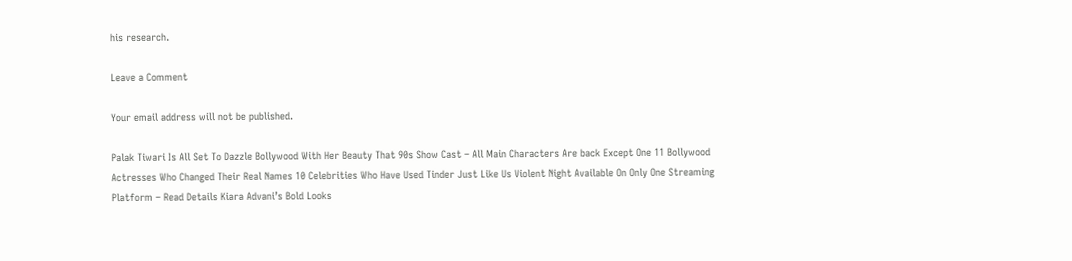his research.

Leave a Comment

Your email address will not be published.

Palak Tiwari Is All Set To Dazzle Bollywood With Her Beauty That 90s Show Cast – All Main Characters Are back Except One 11 Bollywood Actresses Who Changed Their Real Names 10 Celebrities Who Have Used Tinder Just Like Us Violent Night Available On Only One Streaming Platform – Read Details Kiara Advani’s Bold Looks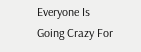Everyone Is Going Crazy For